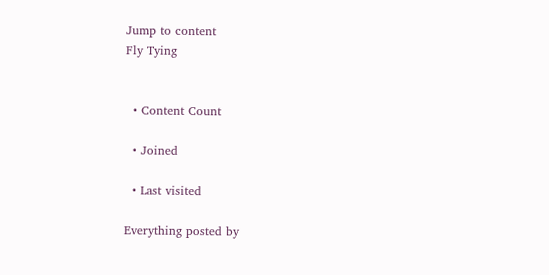Jump to content
Fly Tying


  • Content Count

  • Joined

  • Last visited

Everything posted by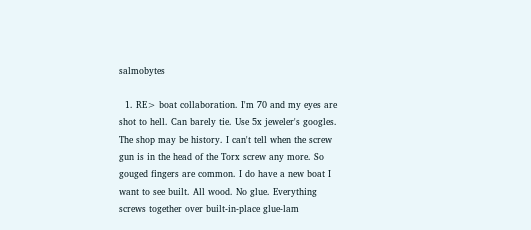salmobytes

  1. RE> boat collaboration. I'm 70 and my eyes are shot to hell. Can barely tie. Use 5x jeweler's googles. The shop may be history. I can't tell when the screw gun is in the head of the Torx screw any more. So gouged fingers are common. I do have a new boat I want to see built. All wood. No glue. Everything screws together over built-in-place glue-lam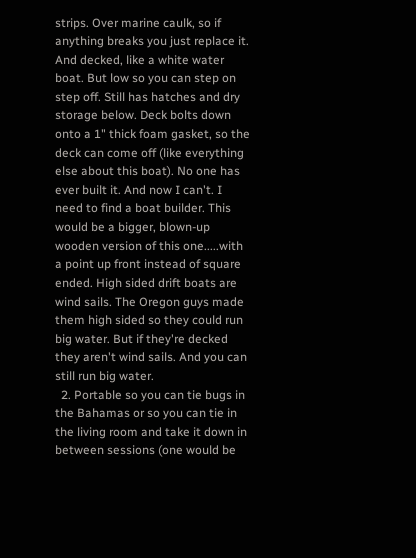strips. Over marine caulk, so if anything breaks you just replace it. And decked, like a white water boat. But low so you can step on step off. Still has hatches and dry storage below. Deck bolts down onto a 1" thick foam gasket, so the deck can come off (like everything else about this boat). No one has ever built it. And now I can't. I need to find a boat builder. This would be a bigger, blown-up wooden version of this one.....with a point up front instead of square ended. High sided drift boats are wind sails. The Oregon guys made them high sided so they could run big water. But if they're decked they aren't wind sails. And you can still run big water.
  2. Portable so you can tie bugs in the Bahamas or so you can tie in the living room and take it down in between sessions (one would be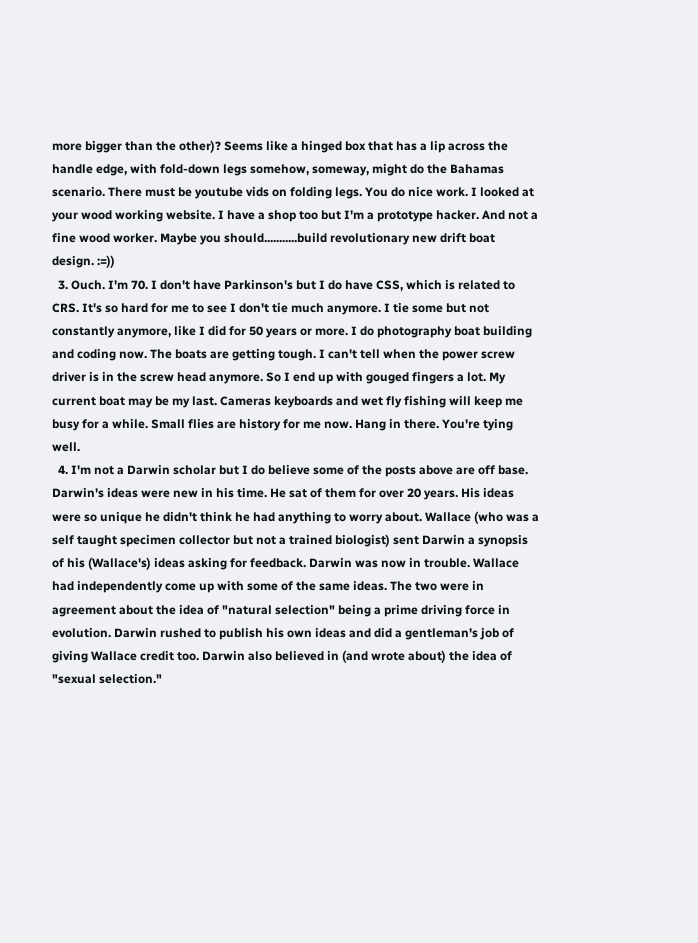more bigger than the other)? Seems like a hinged box that has a lip across the handle edge, with fold-down legs somehow, someway, might do the Bahamas scenario. There must be youtube vids on folding legs. You do nice work. I looked at your wood working website. I have a shop too but I'm a prototype hacker. And not a fine wood worker. Maybe you should...........build revolutionary new drift boat design. :=))
  3. Ouch. I'm 70. I don't have Parkinson's but I do have CSS, which is related to CRS. It's so hard for me to see I don't tie much anymore. I tie some but not constantly anymore, like I did for 50 years or more. I do photography boat building and coding now. The boats are getting tough. I can't tell when the power screw driver is in the screw head anymore. So I end up with gouged fingers a lot. My current boat may be my last. Cameras keyboards and wet fly fishing will keep me busy for a while. Small flies are history for me now. Hang in there. You're tying well.
  4. I'm not a Darwin scholar but I do believe some of the posts above are off base. Darwin's ideas were new in his time. He sat of them for over 20 years. His ideas were so unique he didn't think he had anything to worry about. Wallace (who was a self taught specimen collector but not a trained biologist) sent Darwin a synopsis of his (Wallace's) ideas asking for feedback. Darwin was now in trouble. Wallace had independently come up with some of the same ideas. The two were in agreement about the idea of "natural selection" being a prime driving force in evolution. Darwin rushed to publish his own ideas and did a gentleman's job of giving Wallace credit too. Darwin also believed in (and wrote about) the idea of "sexual selection."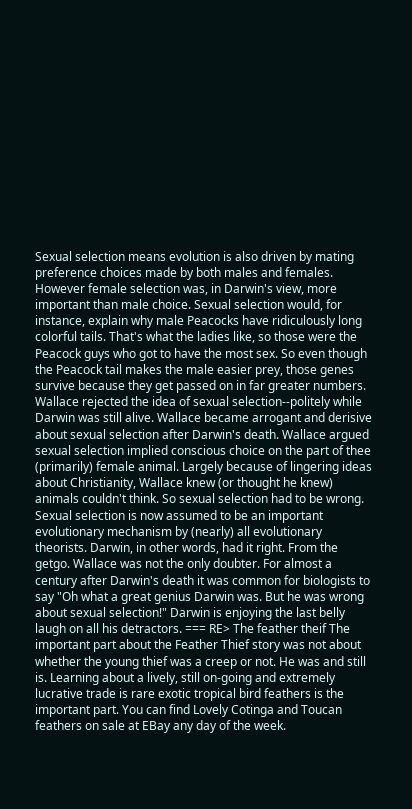Sexual selection means evolution is also driven by mating preference choices made by both males and females. However female selection was, in Darwin's view, more important than male choice. Sexual selection would, for instance, explain why male Peacocks have ridiculously long colorful tails. That's what the ladies like, so those were the Peacock guys who got to have the most sex. So even though the Peacock tail makes the male easier prey, those genes survive because they get passed on in far greater numbers. Wallace rejected the idea of sexual selection--politely while Darwin was still alive. Wallace became arrogant and derisive about sexual selection after Darwin's death. Wallace argued sexual selection implied conscious choice on the part of thee (primarily) female animal. Largely because of lingering ideas about Christianity, Wallace knew (or thought he knew) animals couldn't think. So sexual selection had to be wrong. Sexual selection is now assumed to be an important evolutionary mechanism by (nearly) all evolutionary theorists. Darwin, in other words, had it right. From the getgo. Wallace was not the only doubter. For almost a century after Darwin's death it was common for biologists to say "Oh what a great genius Darwin was. But he was wrong about sexual selection!" Darwin is enjoying the last belly laugh on all his detractors. === RE> The feather theif The important part about the Feather Thief story was not about whether the young thief was a creep or not. He was and still is. Learning about a lively, still on-going and extremely lucrative trade is rare exotic tropical bird feathers is the important part. You can find Lovely Cotinga and Toucan feathers on sale at EBay any day of the week.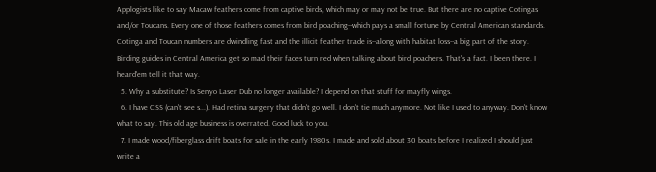Applogists like to say Macaw feathers come from captive birds, which may or may not be true. But there are no captive Cotingas and/or Toucans. Every one of those feathers comes from bird poaching--which pays a small fortune by Central American standards. Cotinga and Toucan numbers are dwindling fast and the illicit feather trade is--along with habitat loss--a big part of the story. Birding guides in Central America get so mad their faces turn red when talking about bird poachers. That's a fact. I been there. I heard'em tell it that way.
  5. Why a substitute? Is Senyo Laser Dub no longer available? I depend on that stuff for mayfly wings.
  6. I have CSS (can't see s...). Had retina surgery that didn't go well. I don't tie much anymore. Not like I used to anyway. Don't know what to say. This old age business is overrated. Good luck to you.
  7. I made wood/fiberglass drift boats for sale in the early 1980s. I made and sold about 30 boats before I realized I should just write a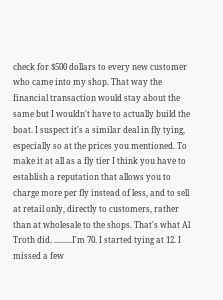check for $500 dollars to every new customer who came into my shop. That way the financial transaction would stay about the same but I wouldn't have to actually build the boat. I suspect it's a similar deal in fly tying, especially so at the prices you mentioned. To make it at all as a fly tier I think you have to establish a reputation that allows you to charge more per fly instead of less, and to sell at retail only, directly to customers, rather than at wholesale to the shops. That's what Al Troth did. .........I'm 70. I started tying at 12. I missed a few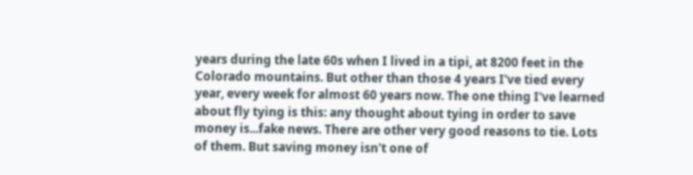years during the late 60s when I lived in a tipi, at 8200 feet in the Colorado mountains. But other than those 4 years I've tied every year, every week for almost 60 years now. The one thing I've learned about fly tying is this: any thought about tying in order to save money is...fake news. There are other very good reasons to tie. Lots of them. But saving money isn't one of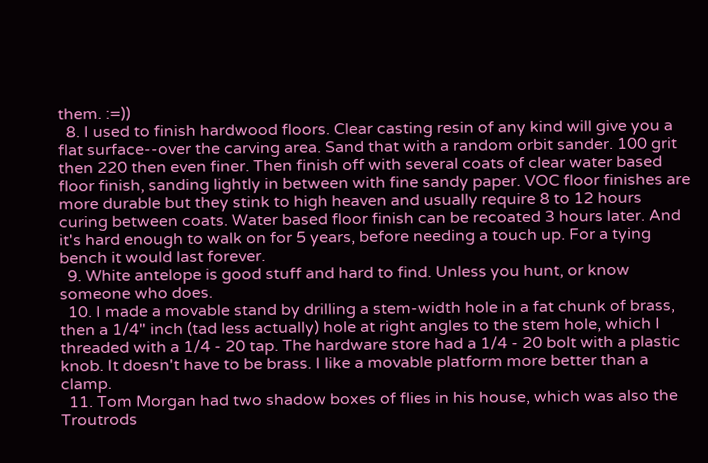them. :=))
  8. I used to finish hardwood floors. Clear casting resin of any kind will give you a flat surface--over the carving area. Sand that with a random orbit sander. 100 grit then 220 then even finer. Then finish off with several coats of clear water based floor finish, sanding lightly in between with fine sandy paper. VOC floor finishes are more durable but they stink to high heaven and usually require 8 to 12 hours curing between coats. Water based floor finish can be recoated 3 hours later. And it's hard enough to walk on for 5 years, before needing a touch up. For a tying bench it would last forever.
  9. White antelope is good stuff and hard to find. Unless you hunt, or know someone who does.
  10. I made a movable stand by drilling a stem-width hole in a fat chunk of brass, then a 1/4" inch (tad less actually) hole at right angles to the stem hole, which I threaded with a 1/4 - 20 tap. The hardware store had a 1/4 - 20 bolt with a plastic knob. It doesn't have to be brass. I like a movable platform more better than a clamp.
  11. Tom Morgan had two shadow boxes of flies in his house, which was also the Troutrods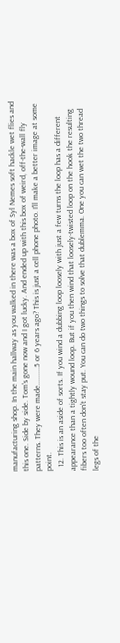manufacturing shop. In the main hallway as you walked in there was a box of Syl Nemes soft hackle wet flies and this one. Side by side. Tom's gone now and I got lucky. And ended up with this box of weird, off-the-wall fly patterns. They were made.........5 or 6 years ago? This is just a cell phone photo. I'll make a better image at some point.
  12. This is an aside of sorts. If you wind a dubbing loop loosely with just a few turns the loop has a different appearance than a tightly wound loop. But if you then wind that loosely-twisted loop on the hook the resulting fibers too often don't stay put. You can do two things to solve that dublemma. One you can wet the two thread legs of the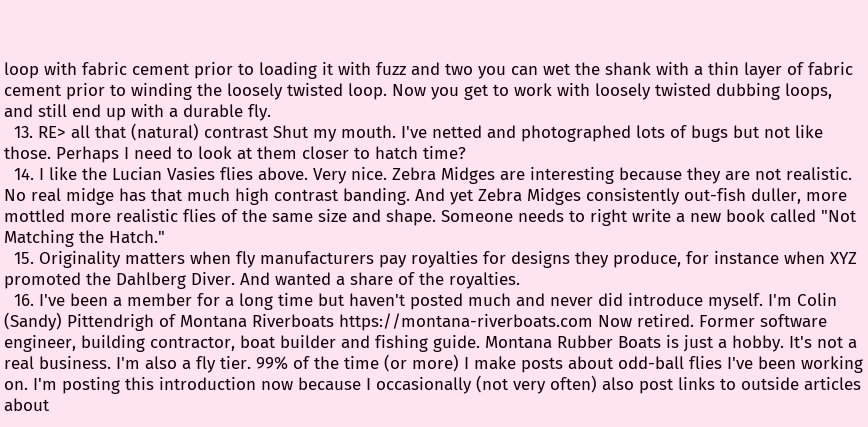loop with fabric cement prior to loading it with fuzz and two you can wet the shank with a thin layer of fabric cement prior to winding the loosely twisted loop. Now you get to work with loosely twisted dubbing loops, and still end up with a durable fly.
  13. RE> all that (natural) contrast Shut my mouth. I've netted and photographed lots of bugs but not like those. Perhaps I need to look at them closer to hatch time?
  14. I like the Lucian Vasies flies above. Very nice. Zebra Midges are interesting because they are not realistic. No real midge has that much high contrast banding. And yet Zebra Midges consistently out-fish duller, more mottled more realistic flies of the same size and shape. Someone needs to right write a new book called "Not Matching the Hatch."
  15. Originality matters when fly manufacturers pay royalties for designs they produce, for instance when XYZ promoted the Dahlberg Diver. And wanted a share of the royalties.
  16. I've been a member for a long time but haven't posted much and never did introduce myself. I'm Colin (Sandy) Pittendrigh of Montana Riverboats https://montana-riverboats.com Now retired. Former software engineer, building contractor, boat builder and fishing guide. Montana Rubber Boats is just a hobby. It's not a real business. I'm also a fly tier. 99% of the time (or more) I make posts about odd-ball flies I've been working on. I'm posting this introduction now because I occasionally (not very often) also post links to outside articles about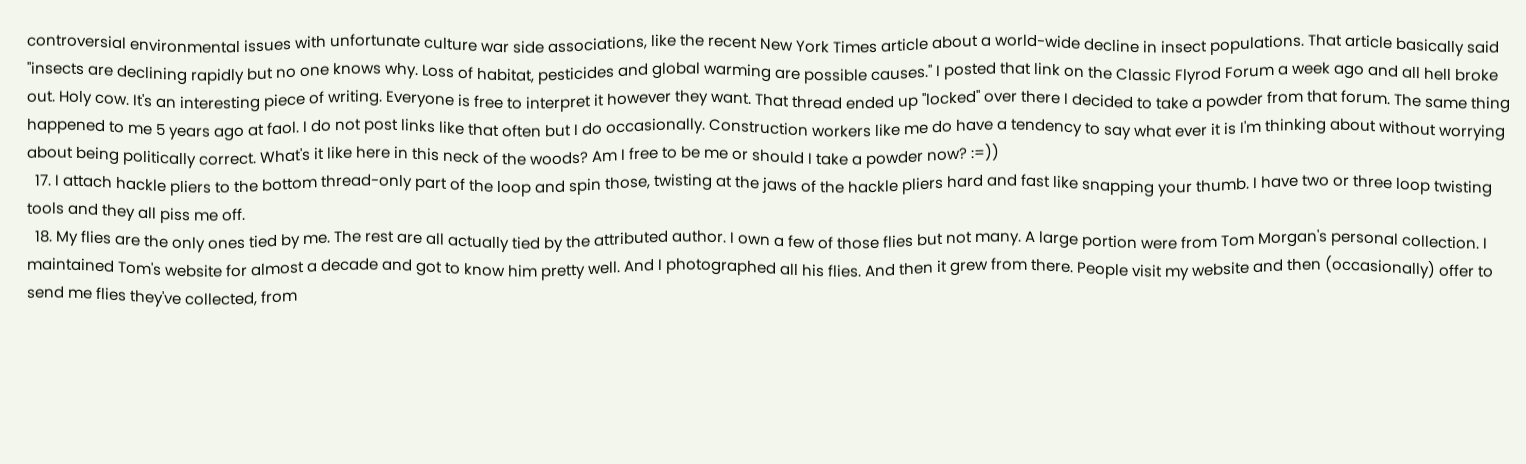controversial environmental issues with unfortunate culture war side associations, like the recent New York Times article about a world-wide decline in insect populations. That article basically said "insects are declining rapidly but no one knows why. Loss of habitat, pesticides and global warming are possible causes." I posted that link on the Classic Flyrod Forum a week ago and all hell broke out. Holy cow. It's an interesting piece of writing. Everyone is free to interpret it however they want. That thread ended up "locked" over there I decided to take a powder from that forum. The same thing happened to me 5 years ago at faol. I do not post links like that often but I do occasionally. Construction workers like me do have a tendency to say what ever it is I'm thinking about without worrying about being politically correct. What's it like here in this neck of the woods? Am I free to be me or should I take a powder now? :=))
  17. I attach hackle pliers to the bottom thread-only part of the loop and spin those, twisting at the jaws of the hackle pliers hard and fast like snapping your thumb. I have two or three loop twisting tools and they all piss me off.
  18. My flies are the only ones tied by me. The rest are all actually tied by the attributed author. I own a few of those flies but not many. A large portion were from Tom Morgan's personal collection. I maintained Tom's website for almost a decade and got to know him pretty well. And I photographed all his flies. And then it grew from there. People visit my website and then (occasionally) offer to send me flies they've collected, from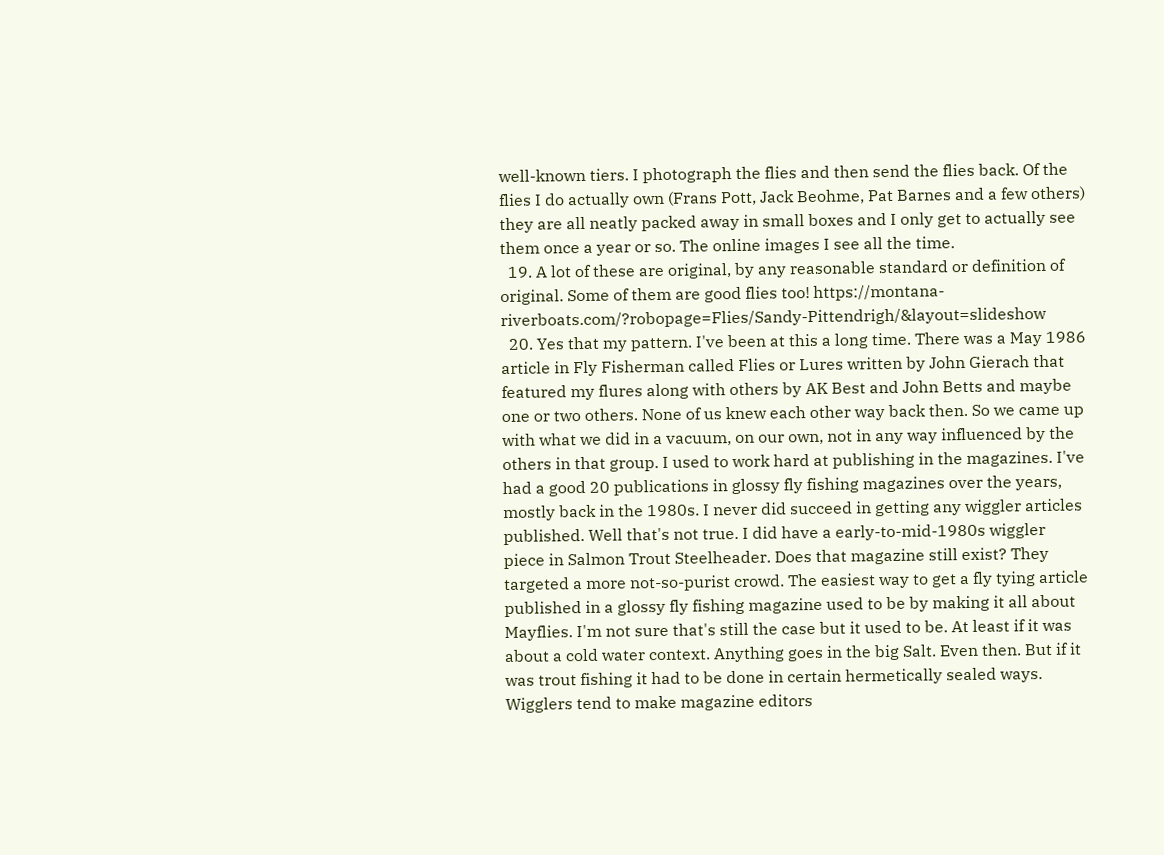well-known tiers. I photograph the flies and then send the flies back. Of the flies I do actually own (Frans Pott, Jack Beohme, Pat Barnes and a few others) they are all neatly packed away in small boxes and I only get to actually see them once a year or so. The online images I see all the time.
  19. A lot of these are original, by any reasonable standard or definition of original. Some of them are good flies too! https://montana-riverboats.com/?robopage=Flies/Sandy-Pittendrigh/&layout=slideshow
  20. Yes that my pattern. I've been at this a long time. There was a May 1986 article in Fly Fisherman called Flies or Lures written by John Gierach that featured my flures along with others by AK Best and John Betts and maybe one or two others. None of us knew each other way back then. So we came up with what we did in a vacuum, on our own, not in any way influenced by the others in that group. I used to work hard at publishing in the magazines. I've had a good 20 publications in glossy fly fishing magazines over the years, mostly back in the 1980s. I never did succeed in getting any wiggler articles published. Well that's not true. I did have a early-to-mid-1980s wiggler piece in Salmon Trout Steelheader. Does that magazine still exist? They targeted a more not-so-purist crowd. The easiest way to get a fly tying article published in a glossy fly fishing magazine used to be by making it all about Mayflies. I'm not sure that's still the case but it used to be. At least if it was about a cold water context. Anything goes in the big Salt. Even then. But if it was trout fishing it had to be done in certain hermetically sealed ways. Wigglers tend to make magazine editors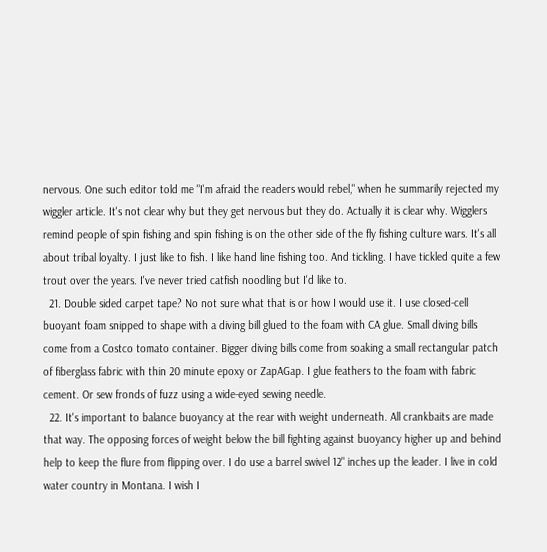nervous. One such editor told me "I'm afraid the readers would rebel," when he summarily rejected my wiggler article. It's not clear why but they get nervous but they do. Actually it is clear why. Wigglers remind people of spin fishing and spin fishing is on the other side of the fly fishing culture wars. It's all about tribal loyalty. I just like to fish. I like hand line fishing too. And tickling. I have tickled quite a few trout over the years. I've never tried catfish noodling but I'd like to.
  21. Double sided carpet tape? No not sure what that is or how I would use it. I use closed-cell buoyant foam snipped to shape with a diving bill glued to the foam with CA glue. Small diving bills come from a Costco tomato container. Bigger diving bills come from soaking a small rectangular patch of fiberglass fabric with thin 20 minute epoxy or ZapAGap. I glue feathers to the foam with fabric cement. Or sew fronds of fuzz using a wide-eyed sewing needle.
  22. It's important to balance buoyancy at the rear with weight underneath. All crankbaits are made that way. The opposing forces of weight below the bill fighting against buoyancy higher up and behind help to keep the flure from flipping over. I do use a barrel swivel 12" inches up the leader. I live in cold water country in Montana. I wish I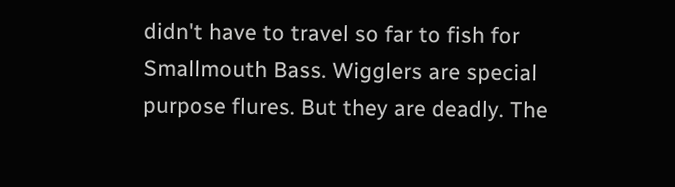didn't have to travel so far to fish for Smallmouth Bass. Wigglers are special purpose flures. But they are deadly. The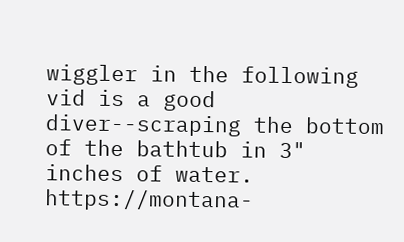wiggler in the following vid is a good diver--scraping the bottom of the bathtub in 3" inches of water. https://montana-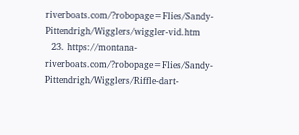riverboats.com/?robopage=Flies/Sandy-Pittendrigh/Wigglers/wiggler-vid.htm
  23. https://montana-riverboats.com/?robopage=Flies/Sandy-Pittendrigh/Wigglers/Riffle-dart-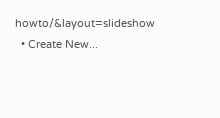howto/&layout=slideshow
  • Create New...